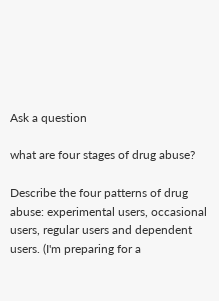Ask a question

what are four stages of drug abuse?

Describe the four patterns of drug abuse: experimental users, occasional users, regular users and dependent users. (I'm preparing for a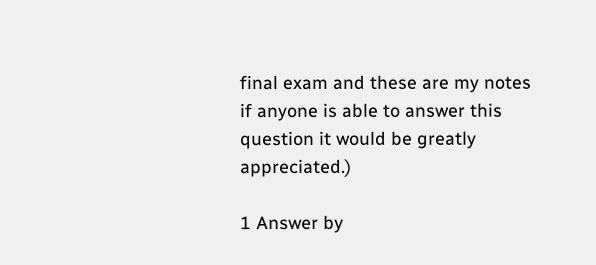final exam and these are my notes if anyone is able to answer this question it would be greatly appreciated.)

1 Answer by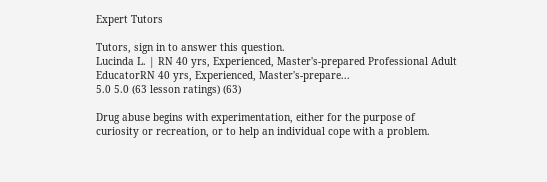Expert Tutors

Tutors, sign in to answer this question.
Lucinda L. | RN 40 yrs, Experienced, Master's-prepared Professional Adult EducatorRN 40 yrs, Experienced, Master's-prepare...
5.0 5.0 (63 lesson ratings) (63)

Drug abuse begins with experimentation, either for the purpose of curiosity or recreation, or to help an individual cope with a problem.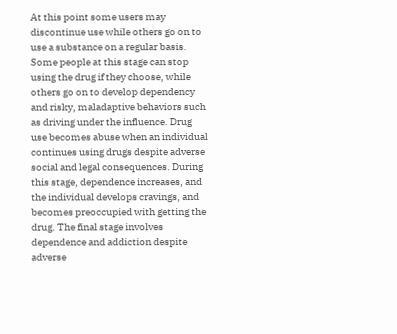At this point some users may discontinue use while others go on to use a substance on a regular basis. Some people at this stage can stop using the drug if they choose, while others go on to develop dependency and risky, maladaptive behaviors such as driving under the influence. Drug use becomes abuse when an individual continues using drugs despite adverse social and legal consequences. During this stage, dependence increases, and the individual develops cravings, and becomes preoccupied with getting the drug. The final stage involves dependence and addiction despite adverse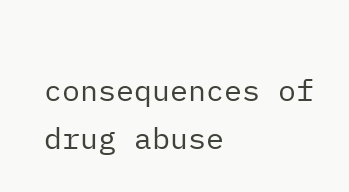consequences of drug abuse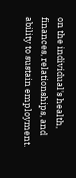on the individual's health, finances, relationships, and ability to sustain employment.